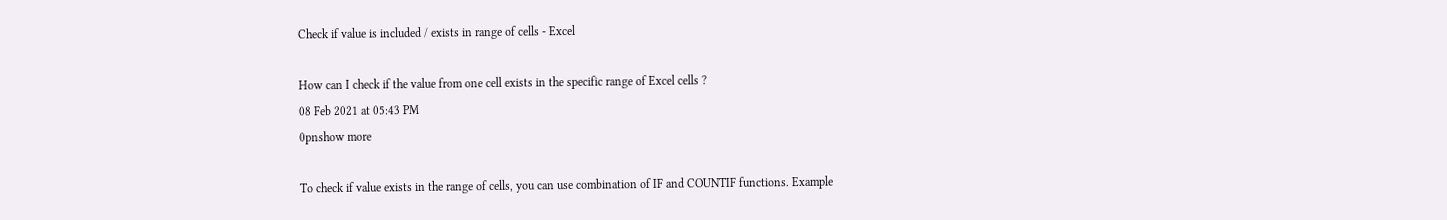Check if value is included / exists in range of cells - Excel

How can I check if the value from one cell exists in the specific range of Excel cells ?
08 Feb 2021 at 05:43 PM
0pnshow more

To check if value exists in the range of cells, you can use combination of IF and COUNTIF functions. Example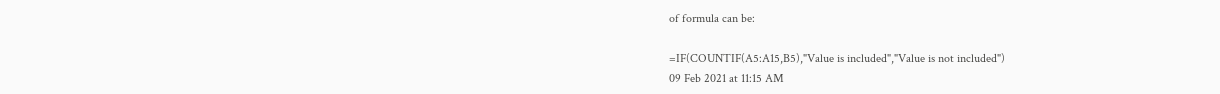of formula can be:

=IF(COUNTIF(A5:A15,B5),"Value is included","Value is not included")
09 Feb 2021 at 11:15 AM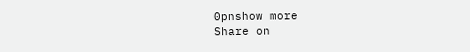0pnshow more
Share on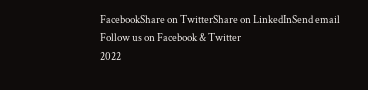FacebookShare on TwitterShare on LinkedInSend email
Follow us on Facebook & Twitter
2022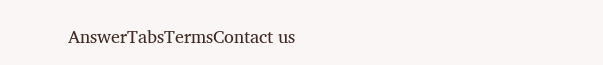AnswerTabsTermsContact us